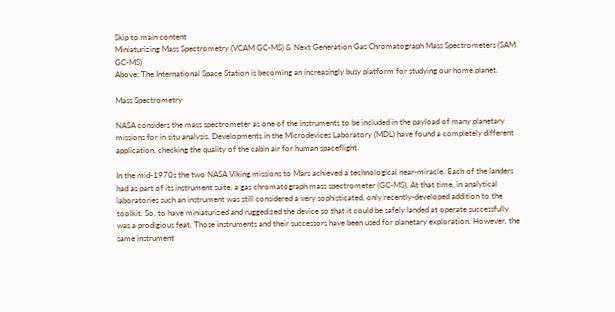Skip to main content
Miniaturizing Mass Spectrometry (VCAM GC-MS) & Next Generation Gas Chromatograph Mass Spectrometers (SAM GC-MS)
Above: The International Space Station is becoming an increasingly busy platform for studying our home planet.

Mass Spectrometry

NASA considers the mass spectrometer as one of the instruments to be included in the payload of many planetary missions for in situ analysis. Developments in the Microdevices Laboratory (MDL) have found a completely different application, checking the quality of the cabin air for human spaceflight.

In the mid-1970s the two NASA Viking missions to Mars achieved a technological near-miracle. Each of the landers had as part of its instrument suite, a gas chromatograph mass spectrometer (GC-MS). At that time, in analytical laboratories such an instrument was still considered a very sophisticated, only recently-developed addition to the toolkit. So, to have miniaturized and ruggedized the device so that it could be safely landed at operate successfully was a prodigious feat. Those instruments and their successors have been used for planetary exploration. However, the same instrument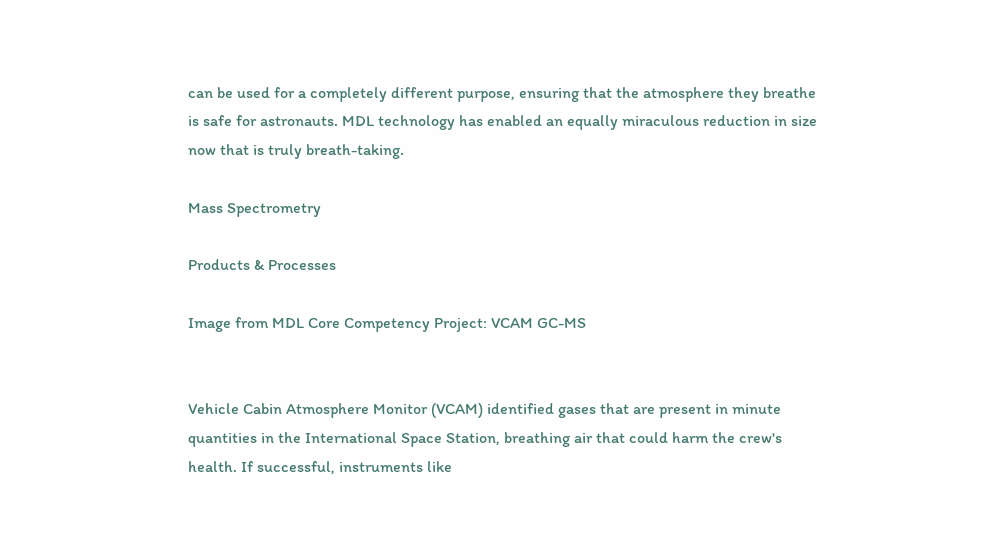can be used for a completely different purpose, ensuring that the atmosphere they breathe is safe for astronauts. MDL technology has enabled an equally miraculous reduction in size now that is truly breath-taking.

Mass Spectrometry

Products & Processes

Image from MDL Core Competency Project: VCAM GC-MS


Vehicle Cabin Atmosphere Monitor (VCAM) identified gases that are present in minute quantities in the International Space Station, breathing air that could harm the crew's health. If successful, instruments like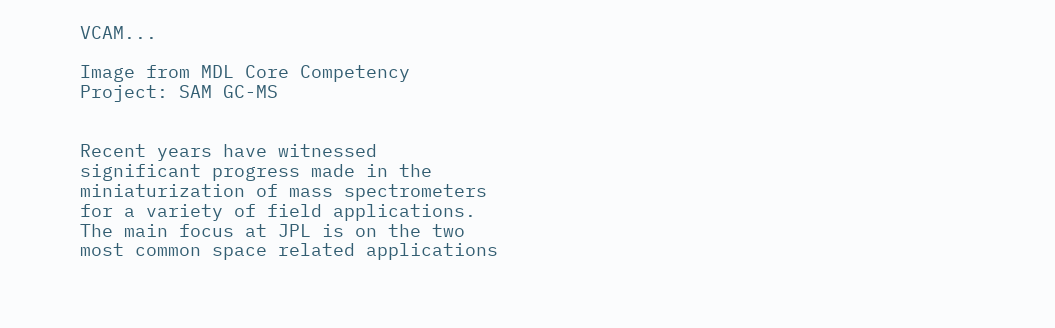VCAM...

Image from MDL Core Competency Project: SAM GC-MS


Recent years have witnessed significant progress made in the miniaturization of mass spectrometers for a variety of field applications. The main focus at JPL is on the two most common space related applications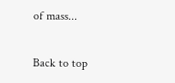of mass...

Back to top